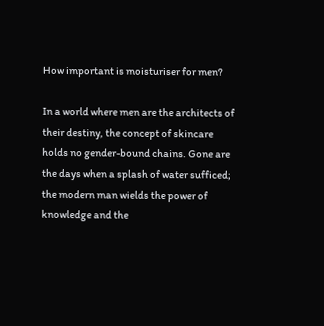How important is moisturiser for men?

In a world where men are the architects of their destiny, the concept of skincare holds no gender-bound chains. Gone are the days when a splash of water sufficed; the modern man wields the power of knowledge and the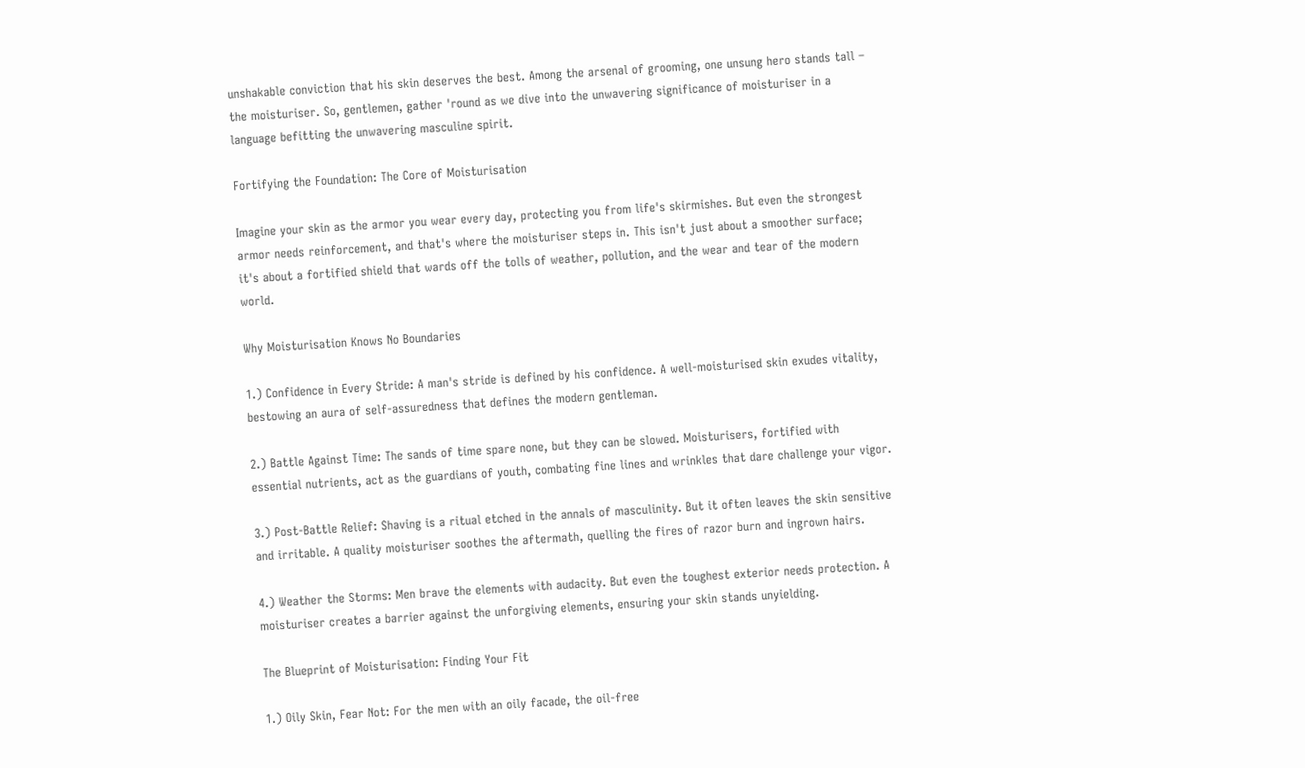unshakable conviction that his skin deserves the best. Among the arsenal of grooming, one unsung hero stands tall – the moisturiser. So, gentlemen, gather 'round as we dive into the unwavering significance of moisturiser in a language befitting the unwavering masculine spirit.

Fortifying the Foundation: The Core of Moisturisation

Imagine your skin as the armor you wear every day, protecting you from life's skirmishes. But even the strongest armor needs reinforcement, and that's where the moisturiser steps in. This isn't just about a smoother surface; it's about a fortified shield that wards off the tolls of weather, pollution, and the wear and tear of the modern world.

Why Moisturisation Knows No Boundaries

1.) Confidence in Every Stride: A man's stride is defined by his confidence. A well-moisturised skin exudes vitality, bestowing an aura of self-assuredness that defines the modern gentleman.

2.) Battle Against Time: The sands of time spare none, but they can be slowed. Moisturisers, fortified with essential nutrients, act as the guardians of youth, combating fine lines and wrinkles that dare challenge your vigor.

3.) Post-Battle Relief: Shaving is a ritual etched in the annals of masculinity. But it often leaves the skin sensitive and irritable. A quality moisturiser soothes the aftermath, quelling the fires of razor burn and ingrown hairs.

4.) Weather the Storms: Men brave the elements with audacity. But even the toughest exterior needs protection. A moisturiser creates a barrier against the unforgiving elements, ensuring your skin stands unyielding.

The Blueprint of Moisturisation: Finding Your Fit

1.) Oily Skin, Fear Not: For the men with an oily facade, the oil-free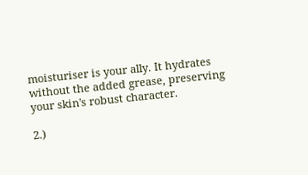moisturiser is your ally. It hydrates without the added grease, preserving your skin's robust character.

2.)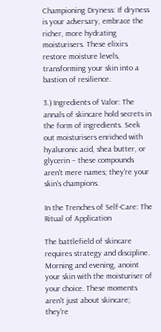Championing Dryness: If dryness is your adversary, embrace the richer, more hydrating moisturisers. These elixirs restore moisture levels, transforming your skin into a bastion of resilience.

3.) Ingredients of Valor: The annals of skincare hold secrets in the form of ingredients. Seek out moisturisers enriched with hyaluronic acid, shea butter, or glycerin – these compounds aren't mere names; they're your skin's champions.

In the Trenches of Self-Care: The Ritual of Application

The battlefield of skincare requires strategy and discipline. Morning and evening, anoint your skin with the moisturiser of your choice. These moments aren't just about skincare; they're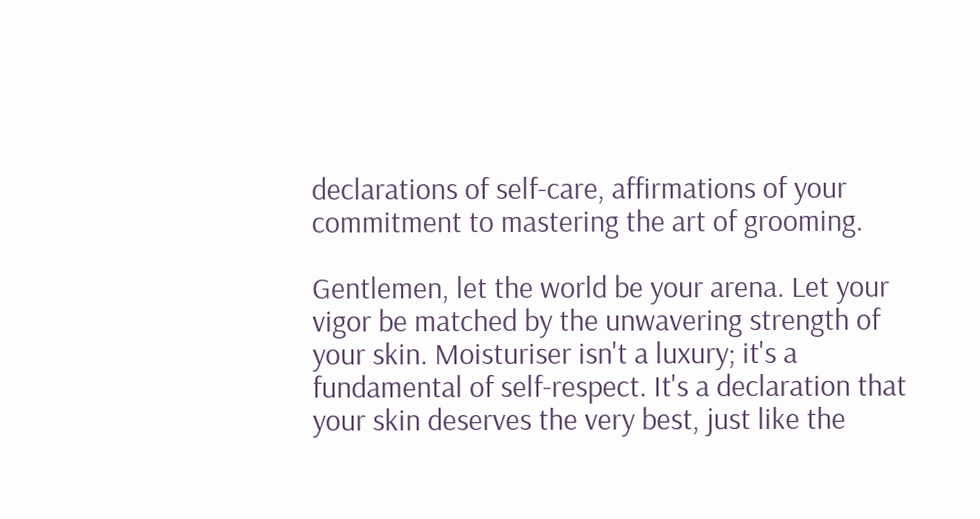declarations of self-care, affirmations of your commitment to mastering the art of grooming.

Gentlemen, let the world be your arena. Let your vigor be matched by the unwavering strength of your skin. Moisturiser isn't a luxury; it's a fundamental of self-respect. It's a declaration that your skin deserves the very best, just like the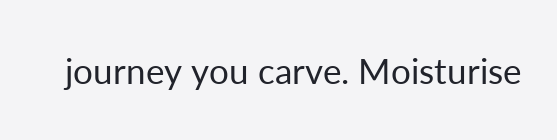journey you carve. Moisturise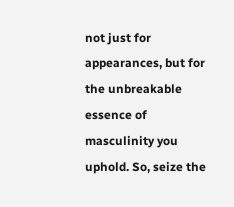not just for appearances, but for the unbreakable essence of masculinity you uphold. So, seize the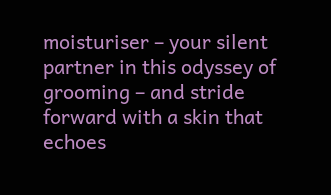moisturiser – your silent partner in this odyssey of grooming – and stride forward with a skin that echoes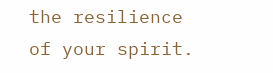the resilience of your spirit.